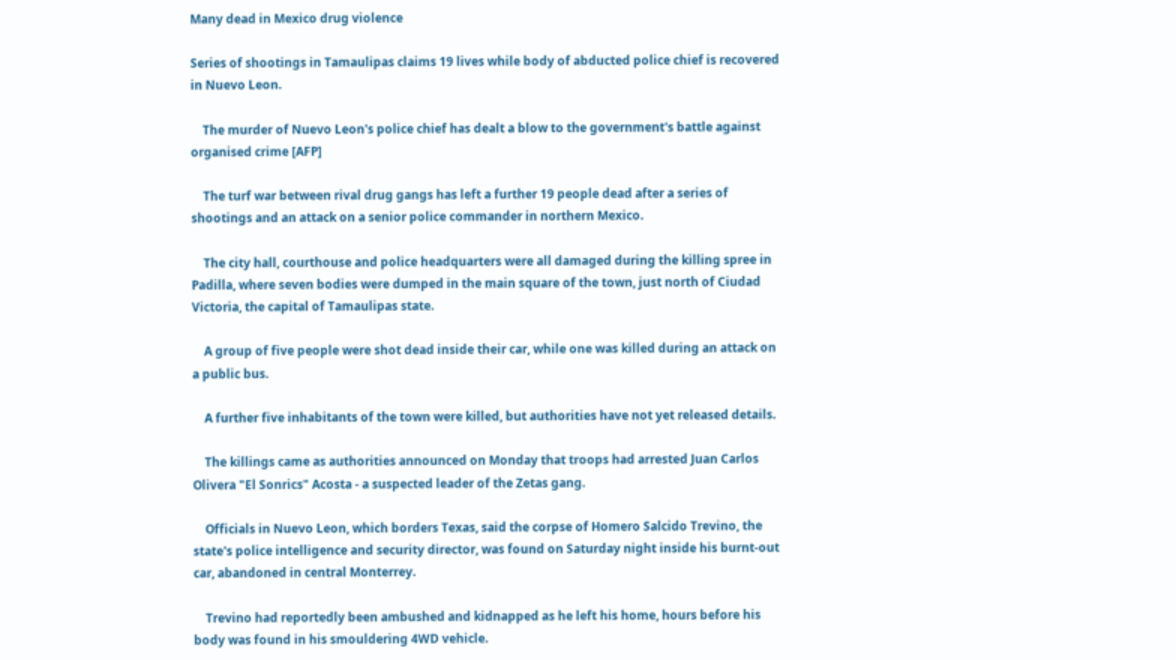Many dead in Mexico drug violence

Series of shootings in Tamaulipas claims 19 lives while body of abducted police chief is recovered in Nuevo Leon.

    The murder of Nuevo Leon's police chief has dealt a blow to the government's battle against organised crime [AFP]

    The turf war between rival drug gangs has left a further 19 people dead after a series of shootings and an attack on a senior police commander in northern Mexico.

    The city hall, courthouse and police headquarters were all damaged during the killing spree in Padilla, where seven bodies were dumped in the main square of the town, just north of Ciudad Victoria, the capital of Tamaulipas state.

    A group of five people were shot dead inside their car, while one was killed during an attack on a public bus.

    A further five inhabitants of the town were killed, but authorities have not yet released details.

    The killings came as authorities announced on Monday that troops had arrested Juan Carlos Olivera "El Sonrics" Acosta - a suspected leader of the Zetas gang.

    Officials in Nuevo Leon, which borders Texas, said the corpse of Homero Salcido Trevino, the state's police intelligence and security director, was found on Saturday night inside his burnt-out car, abandoned in central Monterrey.

    Trevino had reportedly been ambushed and kidnapped as he left his home, hours before his body was found in his smouldering 4WD vehicle.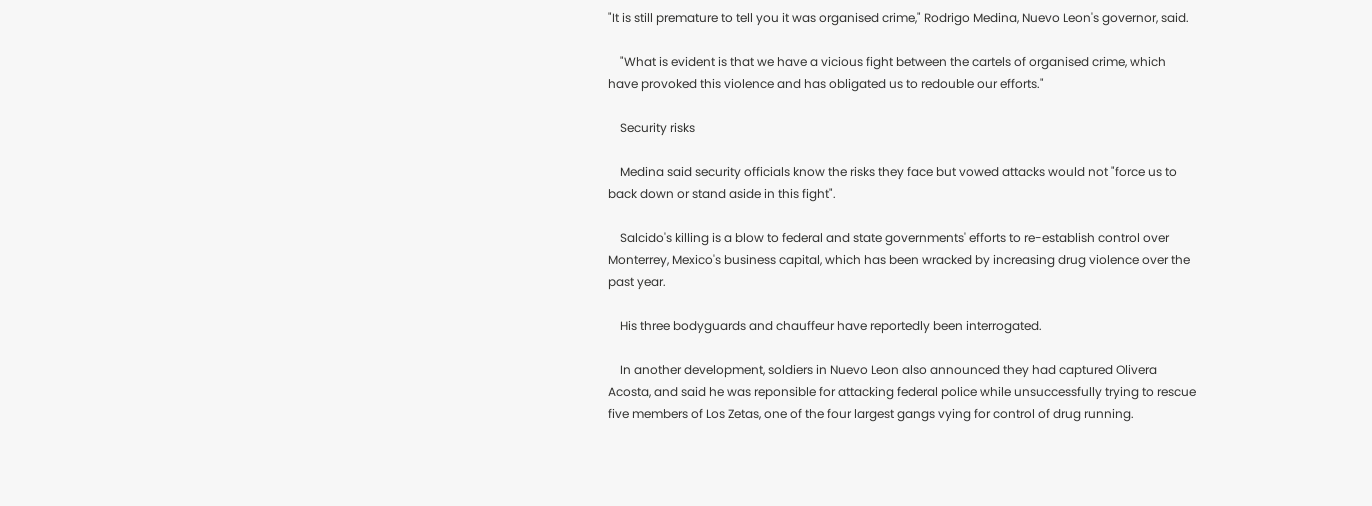"It is still premature to tell you it was organised crime," Rodrigo Medina, Nuevo Leon's governor, said.

    "What is evident is that we have a vicious fight between the cartels of organised crime, which have provoked this violence and has obligated us to redouble our efforts."

    Security risks

    Medina said security officials know the risks they face but vowed attacks would not "force us to back down or stand aside in this fight".

    Salcido's killing is a blow to federal and state governments' efforts to re-establish control over Monterrey, Mexico's business capital, which has been wracked by increasing drug violence over the past year.

    His three bodyguards and chauffeur have reportedly been interrogated.

    In another development, soldiers in Nuevo Leon also announced they had captured Olivera Acosta, and said he was reponsible for attacking federal police while unsuccessfully trying to rescue five members of Los Zetas, one of the four largest gangs vying for control of drug running.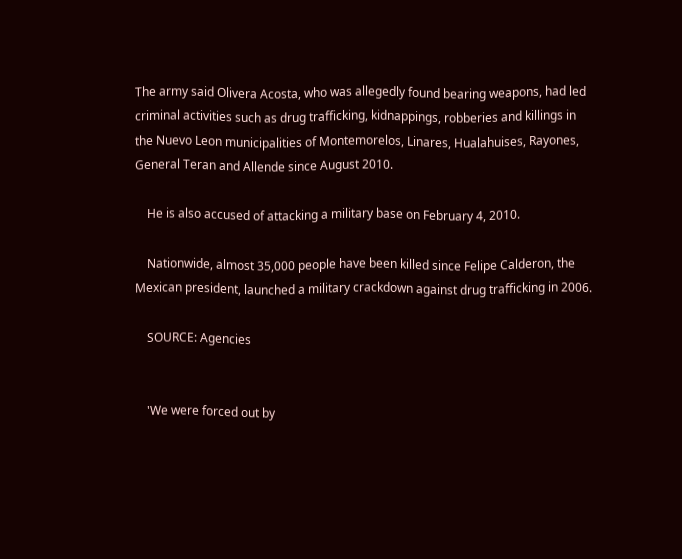The army said Olivera Acosta, who was allegedly found bearing weapons, had led criminal activities such as drug trafficking, kidnappings, robberies and killings in the Nuevo Leon municipalities of Montemorelos, Linares, Hualahuises, Rayones, General Teran and Allende since August 2010.

    He is also accused of attacking a military base on February 4, 2010.

    Nationwide, almost 35,000 people have been killed since Felipe Calderon, the Mexican president, launched a military crackdown against drug trafficking in 2006.

    SOURCE: Agencies


    'We were forced out by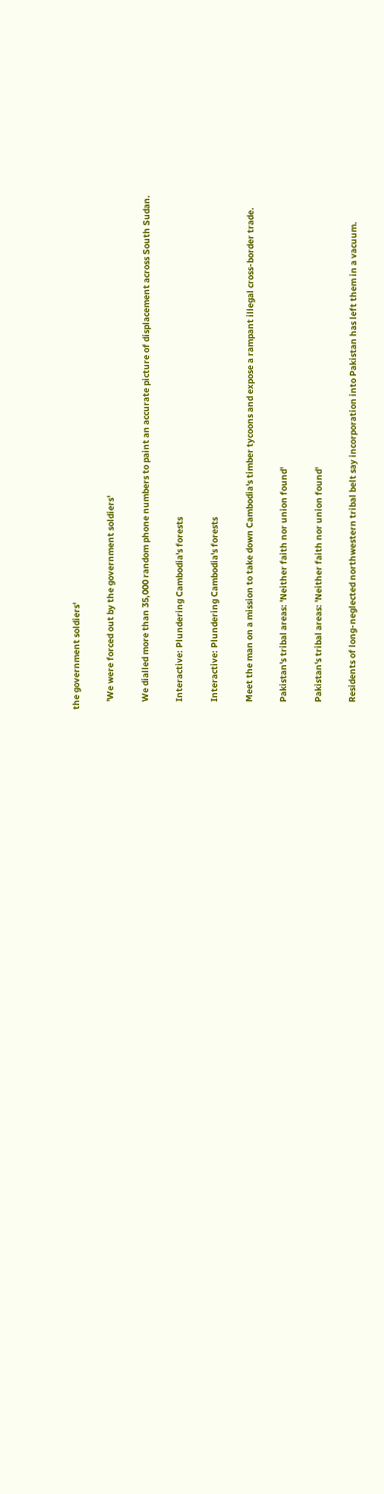the government soldiers'

    'We were forced out by the government soldiers'

    We dialled more than 35,000 random phone numbers to paint an accurate picture of displacement across South Sudan.

    Interactive: Plundering Cambodia's forests

    Interactive: Plundering Cambodia's forests

    Meet the man on a mission to take down Cambodia's timber tycoons and expose a rampant illegal cross-border trade.

    Pakistan's tribal areas: 'Neither faith nor union found'

    Pakistan's tribal areas: 'Neither faith nor union found'

    Residents of long-neglected northwestern tribal belt say incorporation into Pakistan has left them in a vacuum.